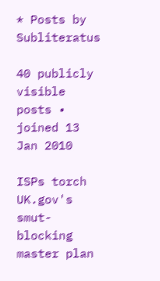* Posts by Subliteratus

40 publicly visible posts • joined 13 Jan 2010

ISPs torch UK.gov's smut-blocking master plan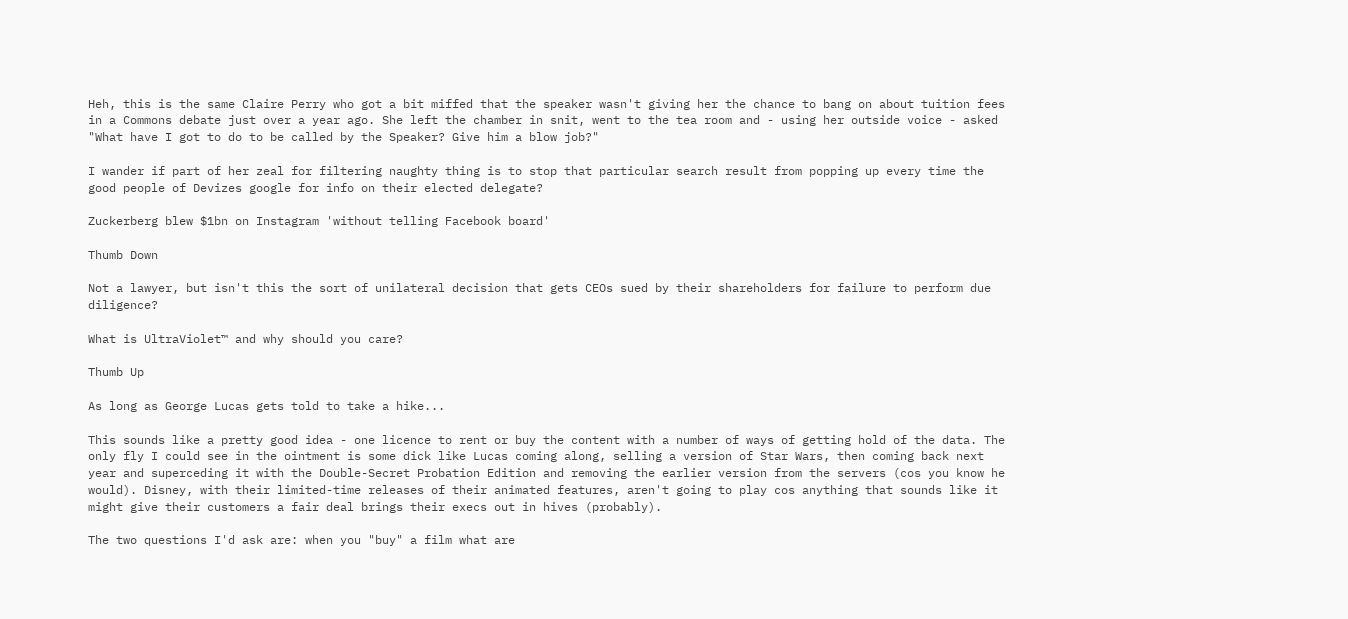Heh, this is the same Claire Perry who got a bit miffed that the speaker wasn't giving her the chance to bang on about tuition fees in a Commons debate just over a year ago. She left the chamber in snit, went to the tea room and - using her outside voice - asked "What have I got to do to be called by the Speaker? Give him a blow job?"

I wander if part of her zeal for filtering naughty thing is to stop that particular search result from popping up every time the good people of Devizes google for info on their elected delegate?

Zuckerberg blew $1bn on Instagram 'without telling Facebook board'

Thumb Down

Not a lawyer, but isn't this the sort of unilateral decision that gets CEOs sued by their shareholders for failure to perform due diligence?

What is UltraViolet™ and why should you care?

Thumb Up

As long as George Lucas gets told to take a hike...

This sounds like a pretty good idea - one licence to rent or buy the content with a number of ways of getting hold of the data. The only fly I could see in the ointment is some dick like Lucas coming along, selling a version of Star Wars, then coming back next year and superceding it with the Double-Secret Probation Edition and removing the earlier version from the servers (cos you know he would). Disney, with their limited-time releases of their animated features, aren't going to play cos anything that sounds like it might give their customers a fair deal brings their execs out in hives (probably).

The two questions I'd ask are: when you "buy" a film what are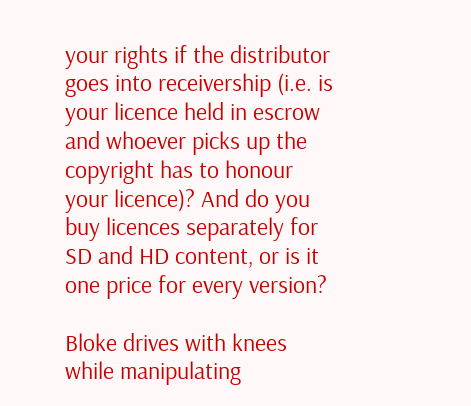your rights if the distributor goes into receivership (i.e. is your licence held in escrow and whoever picks up the copyright has to honour your licence)? And do you buy licences separately for SD and HD content, or is it one price for every version?

Bloke drives with knees while manipulating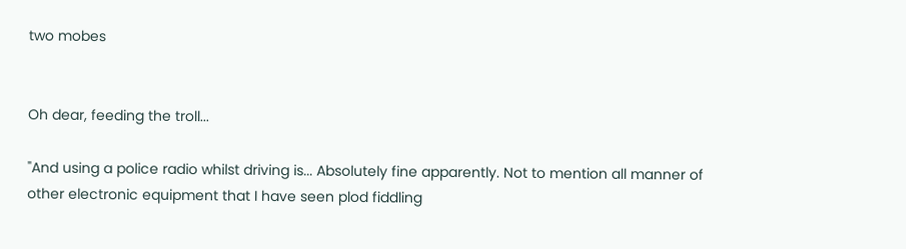two mobes


Oh dear, feeding the troll...

"And using a police radio whilst driving is... Absolutely fine apparently. Not to mention all manner of other electronic equipment that I have seen plod fiddling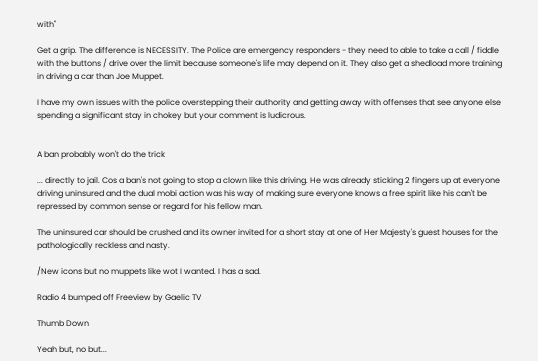with"

Get a grip. The difference is NECESSITY. The Police are emergency responders - they need to able to take a call / fiddle with the buttons / drive over the limit because someone's life may depend on it. They also get a shedload more training in driving a car than Joe Muppet.

I have my own issues with the police overstepping their authority and getting away with offenses that see anyone else spending a significant stay in chokey but your comment is ludicrous.


A ban probably won't do the trick

... directly to jail. Cos a ban's not going to stop a clown like this driving. He was already sticking 2 fingers up at everyone driving uninsured and the dual mobi action was his way of making sure everyone knows a free spirit like his can't be repressed by common sense or regard for his fellow man.

The uninsured car should be crushed and its owner invited for a short stay at one of Her Majesty's guest houses for the pathologically reckless and nasty.

/New icons but no muppets like wot I wanted. I has a sad.

Radio 4 bumped off Freeview by Gaelic TV

Thumb Down

Yeah but, no but...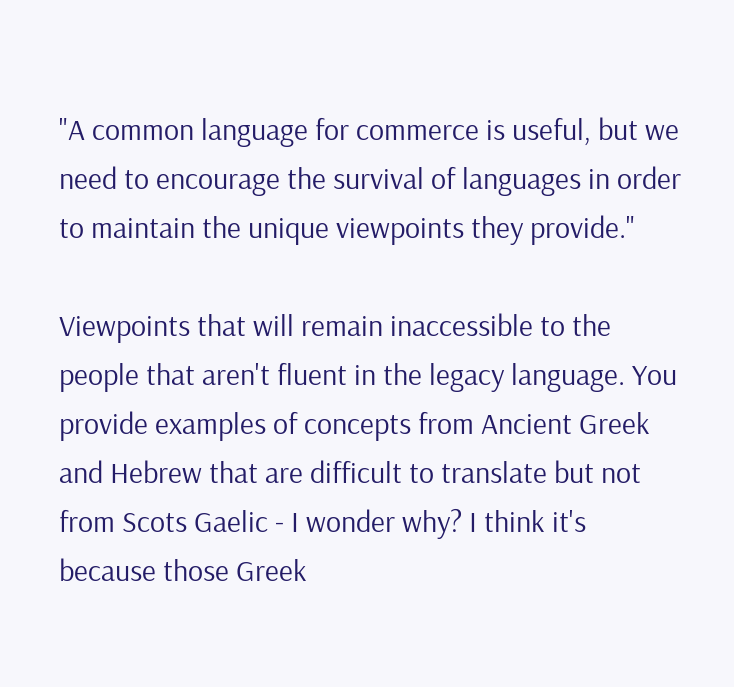"A common language for commerce is useful, but we need to encourage the survival of languages in order to maintain the unique viewpoints they provide."

Viewpoints that will remain inaccessible to the people that aren't fluent in the legacy language. You provide examples of concepts from Ancient Greek and Hebrew that are difficult to translate but not from Scots Gaelic - I wonder why? I think it's because those Greek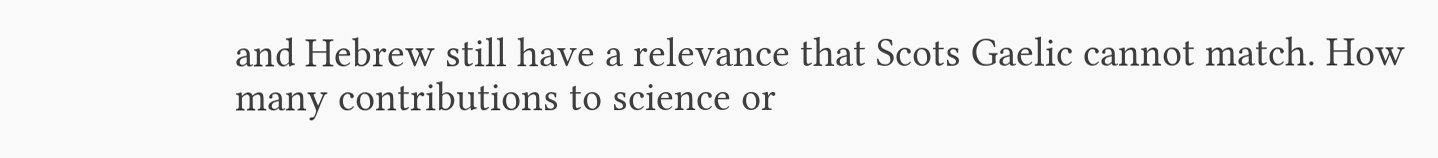and Hebrew still have a relevance that Scots Gaelic cannot match. How many contributions to science or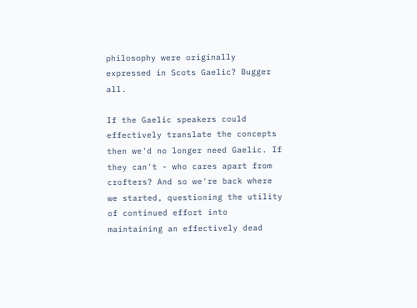philosophy were originally expressed in Scots Gaelic? Bugger all.

If the Gaelic speakers could effectively translate the concepts then we'd no longer need Gaelic. If they can't - who cares apart from crofters? And so we're back where we started, questioning the utility of continued effort into maintaining an effectively dead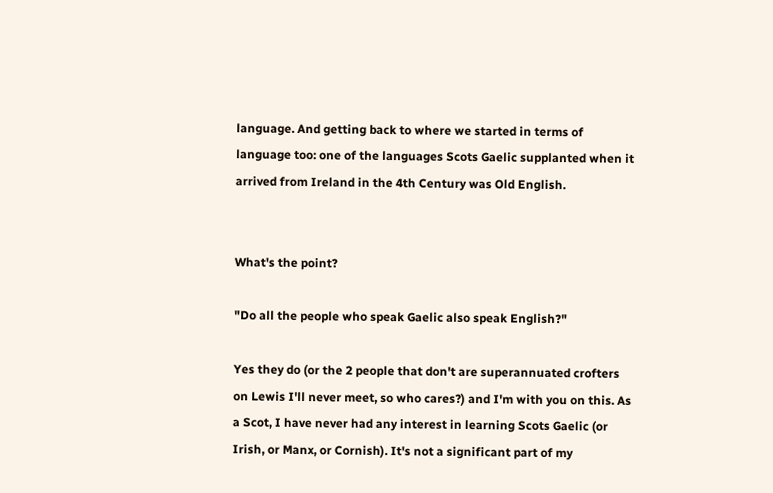language. And getting back to where we started in terms of language too: one of the languages Scots Gaelic supplanted when it arrived from Ireland in the 4th Century was Old English.


What's the point?

"Do all the people who speak Gaelic also speak English?"

Yes they do (or the 2 people that don't are superannuated crofters on Lewis I'll never meet, so who cares?) and I'm with you on this. As a Scot, I have never had any interest in learning Scots Gaelic (or Irish, or Manx, or Cornish). It's not a significant part of my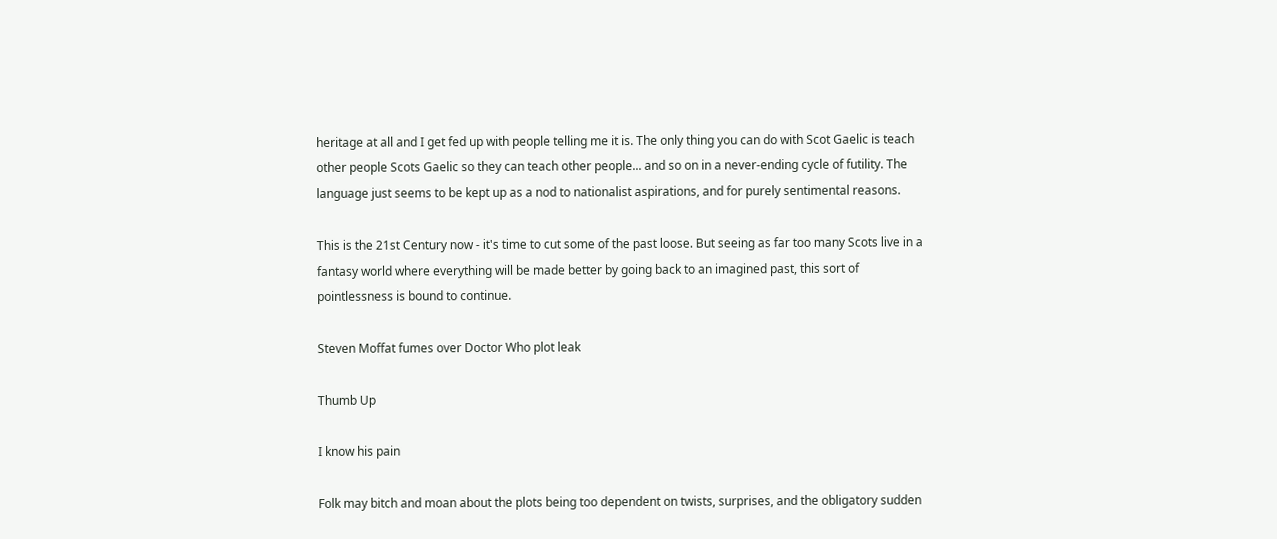heritage at all and I get fed up with people telling me it is. The only thing you can do with Scot Gaelic is teach other people Scots Gaelic so they can teach other people... and so on in a never-ending cycle of futility. The language just seems to be kept up as a nod to nationalist aspirations, and for purely sentimental reasons.

This is the 21st Century now - it's time to cut some of the past loose. But seeing as far too many Scots live in a fantasy world where everything will be made better by going back to an imagined past, this sort of pointlessness is bound to continue.

Steven Moffat fumes over Doctor Who plot leak

Thumb Up

I know his pain

Folk may bitch and moan about the plots being too dependent on twists, surprises, and the obligatory sudden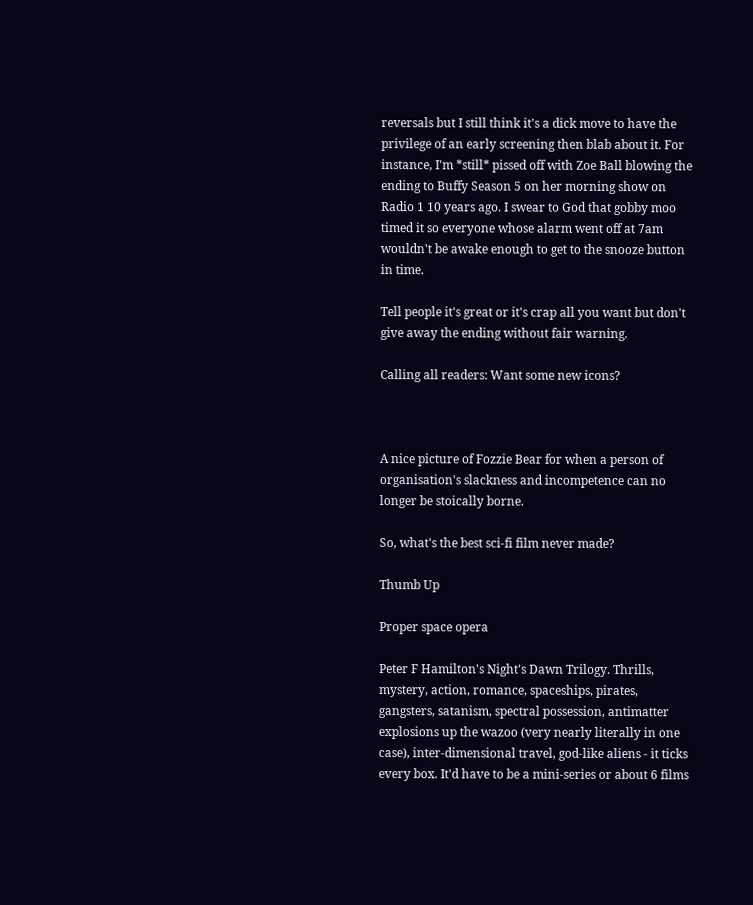reversals but I still think it's a dick move to have the privilege of an early screening then blab about it. For instance, I'm *still* pissed off with Zoe Ball blowing the ending to Buffy Season 5 on her morning show on Radio 1 10 years ago. I swear to God that gobby moo timed it so everyone whose alarm went off at 7am wouldn't be awake enough to get to the snooze button in time.

Tell people it's great or it's crap all you want but don't give away the ending without fair warning.

Calling all readers: Want some new icons?



A nice picture of Fozzie Bear for when a person of organisation's slackness and incompetence can no longer be stoically borne.

So, what's the best sci-fi film never made?

Thumb Up

Proper space opera

Peter F Hamilton's Night's Dawn Trilogy. Thrills, mystery, action, romance, spaceships, pirates, gangsters, satanism, spectral possession, antimatter explosions up the wazoo (very nearly literally in one case), inter-dimensional travel, god-like aliens - it ticks every box. It'd have to be a mini-series or about 6 films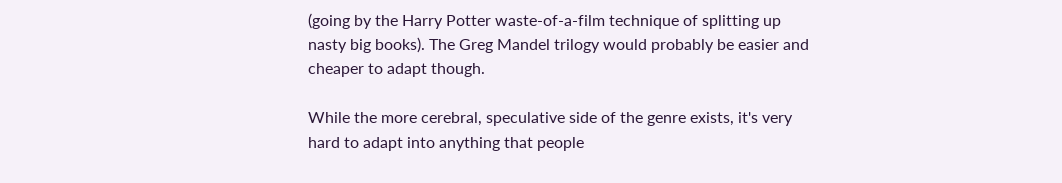(going by the Harry Potter waste-of-a-film technique of splitting up nasty big books). The Greg Mandel trilogy would probably be easier and cheaper to adapt though.

While the more cerebral, speculative side of the genre exists, it's very hard to adapt into anything that people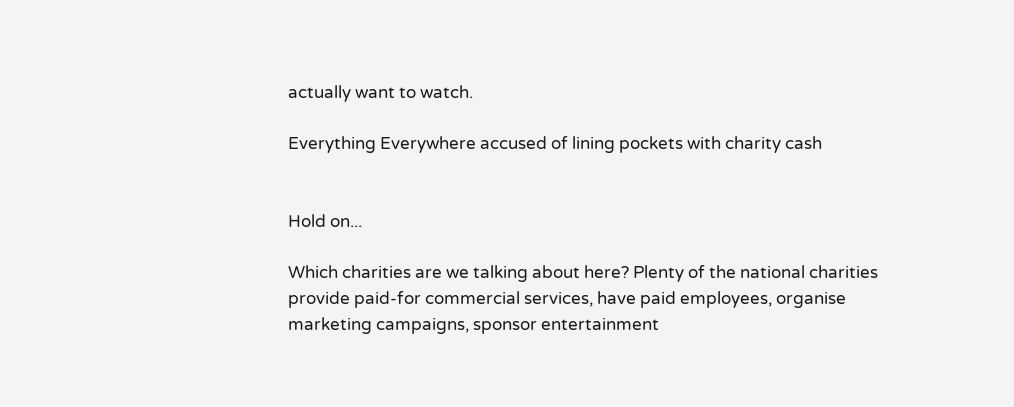actually want to watch.

Everything Everywhere accused of lining pockets with charity cash


Hold on...

Which charities are we talking about here? Plenty of the national charities provide paid-for commercial services, have paid employees, organise marketing campaigns, sponsor entertainment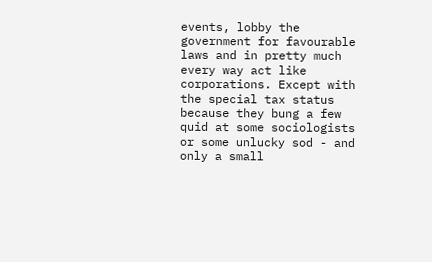events, lobby the government for favourable laws and in pretty much every way act like corporations. Except with the special tax status because they bung a few quid at some sociologists or some unlucky sod - and only a small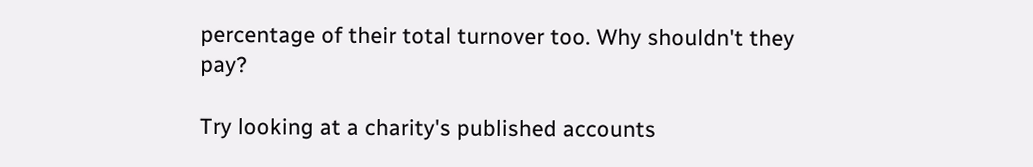percentage of their total turnover too. Why shouldn't they pay?

Try looking at a charity's published accounts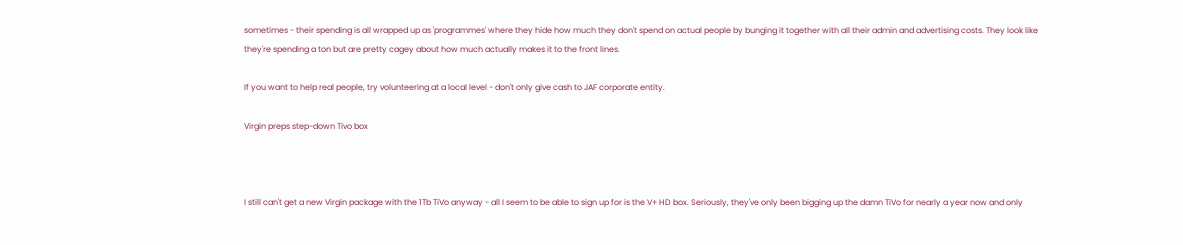sometimes - their spending is all wrapped up as 'programmes' where they hide how much they don't spend on actual people by bunging it together with all their admin and advertising costs. They look like they're spending a ton but are pretty cagey about how much actually makes it to the front lines.

If you want to help real people, try volunteering at a local level - don't only give cash to JAF corporate entity.

Virgin preps step-down Tivo box



I still can't get a new Virgin package with the 1Tb TiVo anyway - all I seem to be able to sign up for is the V+ HD box. Seriously, they've only been bigging up the damn TiVo for nearly a year now and only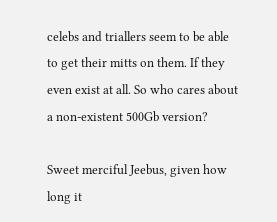celebs and triallers seem to be able to get their mitts on them. If they even exist at all. So who cares about a non-existent 500Gb version?

Sweet merciful Jeebus, given how long it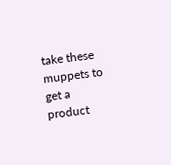take these muppets to get a product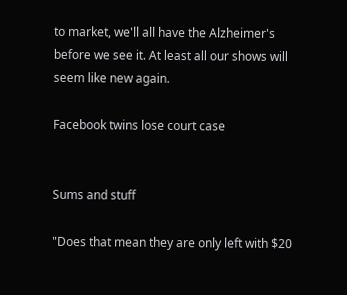to market, we'll all have the Alzheimer's before we see it. At least all our shows will seem like new again.

Facebook twins lose court case


Sums and stuff

"Does that mean they are only left with $20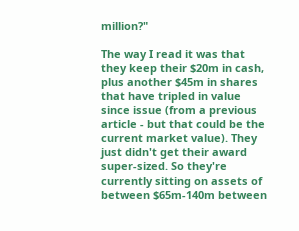million?"

The way I read it was that they keep their $20m in cash, plus another $45m in shares that have tripled in value since issue (from a previous article - but that could be the current market value). They just didn't get their award super-sized. So they're currently sitting on assets of between $65m-140m between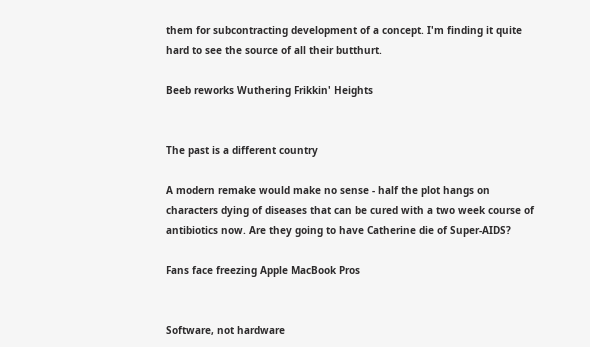them for subcontracting development of a concept. I'm finding it quite hard to see the source of all their butthurt.

Beeb reworks Wuthering Frikkin' Heights


The past is a different country

A modern remake would make no sense - half the plot hangs on characters dying of diseases that can be cured with a two week course of antibiotics now. Are they going to have Catherine die of Super-AIDS?

Fans face freezing Apple MacBook Pros


Software, not hardware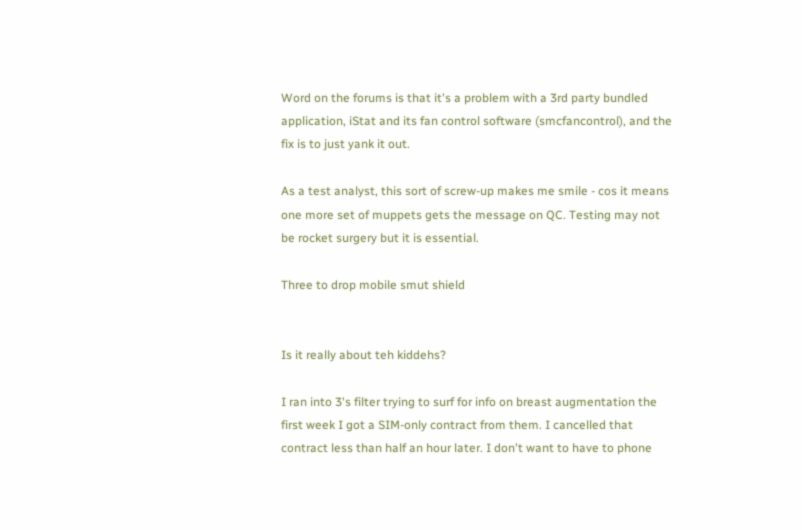Word on the forums is that it's a problem with a 3rd party bundled application, iStat and its fan control software (smcfancontrol), and the fix is to just yank it out.

As a test analyst, this sort of screw-up makes me smile - cos it means one more set of muppets gets the message on QC. Testing may not be rocket surgery but it is essential.

Three to drop mobile smut shield


Is it really about teh kiddehs?

I ran into 3's filter trying to surf for info on breast augmentation the first week I got a SIM-only contract from them. I cancelled that contract less than half an hour later. I don't want to have to phone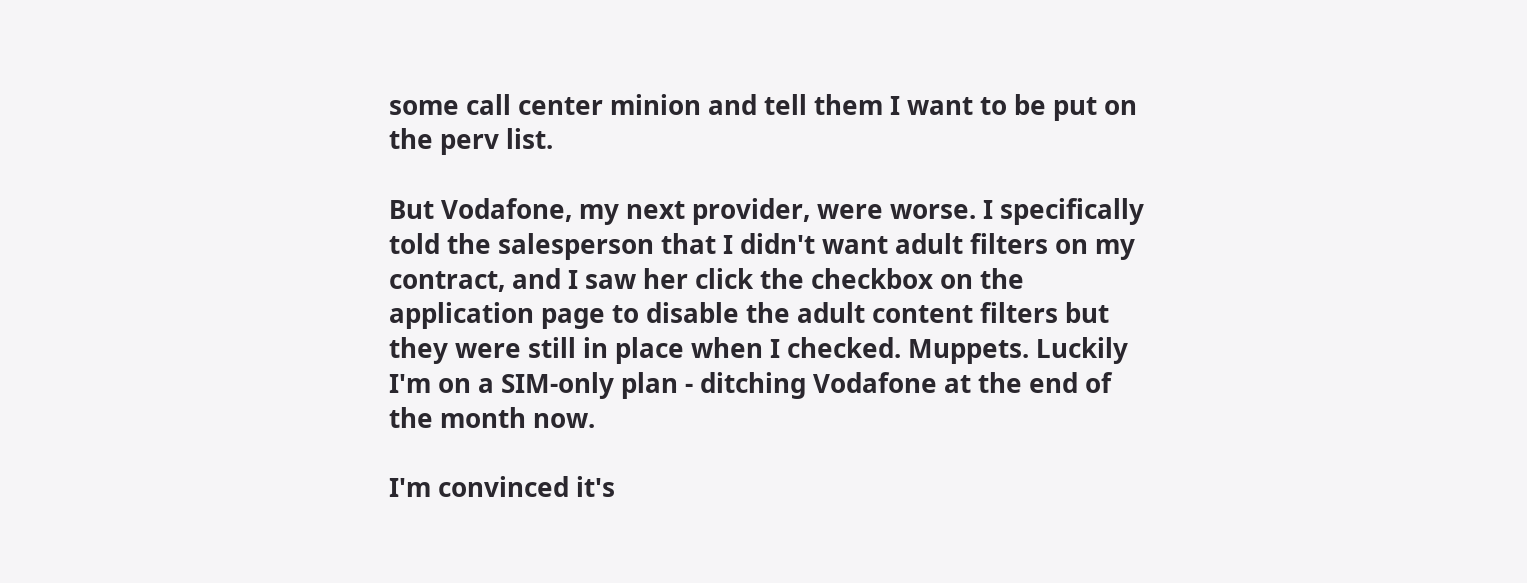some call center minion and tell them I want to be put on the perv list.

But Vodafone, my next provider, were worse. I specifically told the salesperson that I didn't want adult filters on my contract, and I saw her click the checkbox on the application page to disable the adult content filters but they were still in place when I checked. Muppets. Luckily I'm on a SIM-only plan - ditching Vodafone at the end of the month now.

I'm convinced it's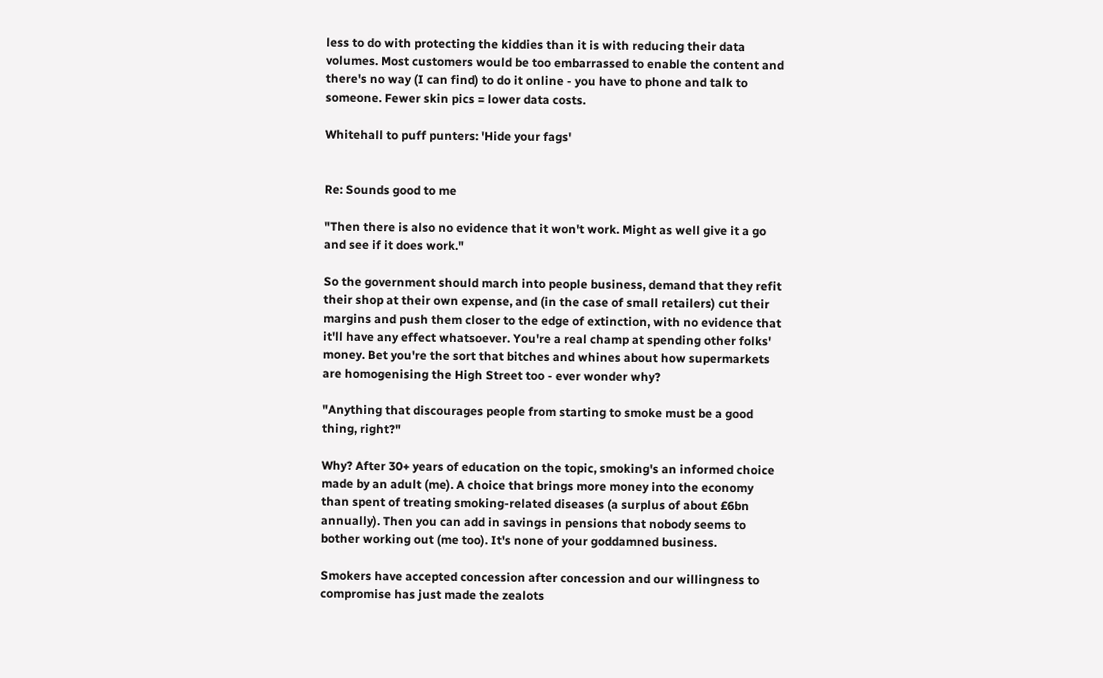less to do with protecting the kiddies than it is with reducing their data volumes. Most customers would be too embarrassed to enable the content and there's no way (I can find) to do it online - you have to phone and talk to someone. Fewer skin pics = lower data costs.

Whitehall to puff punters: 'Hide your fags'


Re: Sounds good to me

"Then there is also no evidence that it won't work. Might as well give it a go and see if it does work."

So the government should march into people business, demand that they refit their shop at their own expense, and (in the case of small retailers) cut their margins and push them closer to the edge of extinction, with no evidence that it'll have any effect whatsoever. You're a real champ at spending other folks' money. Bet you're the sort that bitches and whines about how supermarkets are homogenising the High Street too - ever wonder why?

"Anything that discourages people from starting to smoke must be a good thing, right?"

Why? After 30+ years of education on the topic, smoking's an informed choice made by an adult (me). A choice that brings more money into the economy than spent of treating smoking-related diseases (a surplus of about £6bn annually). Then you can add in savings in pensions that nobody seems to bother working out (me too). It's none of your goddamned business.

Smokers have accepted concession after concession and our willingness to compromise has just made the zealots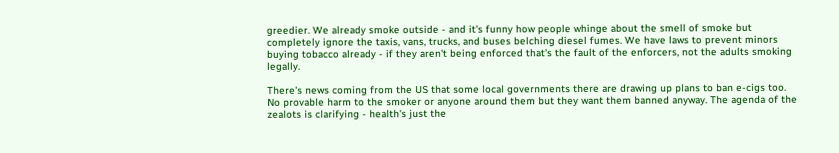greedier. We already smoke outside - and it's funny how people whinge about the smell of smoke but completely ignore the taxis, vans, trucks, and buses belching diesel fumes. We have laws to prevent minors buying tobacco already - if they aren't being enforced that's the fault of the enforcers, not the adults smoking legally.

There's news coming from the US that some local governments there are drawing up plans to ban e-cigs too. No provable harm to the smoker or anyone around them but they want them banned anyway. The agenda of the zealots is clarifying - health's just the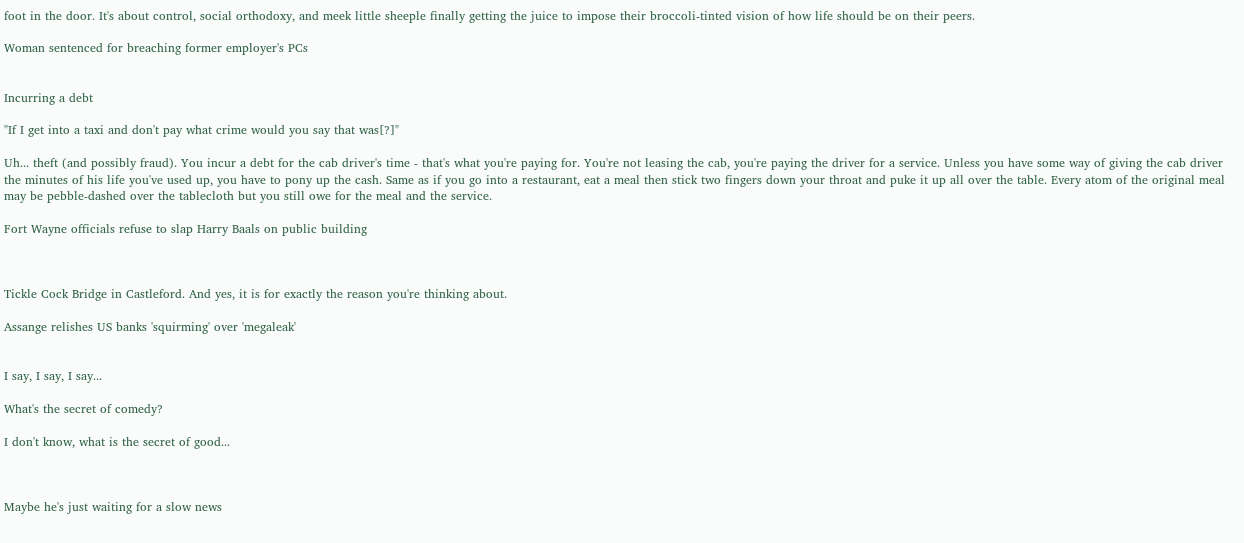foot in the door. It's about control, social orthodoxy, and meek little sheeple finally getting the juice to impose their broccoli-tinted vision of how life should be on their peers.

Woman sentenced for breaching former employer's PCs


Incurring a debt

"If I get into a taxi and don't pay what crime would you say that was[?]"

Uh... theft (and possibly fraud). You incur a debt for the cab driver's time - that's what you're paying for. You're not leasing the cab, you're paying the driver for a service. Unless you have some way of giving the cab driver the minutes of his life you've used up, you have to pony up the cash. Same as if you go into a restaurant, eat a meal then stick two fingers down your throat and puke it up all over the table. Every atom of the original meal may be pebble-dashed over the tablecloth but you still owe for the meal and the service.

Fort Wayne officials refuse to slap Harry Baals on public building



Tickle Cock Bridge in Castleford. And yes, it is for exactly the reason you're thinking about.

Assange relishes US banks 'squirming' over 'megaleak'


I say, I say, I say...

What's the secret of comedy?

I don't know, what is the secret of good...



Maybe he's just waiting for a slow news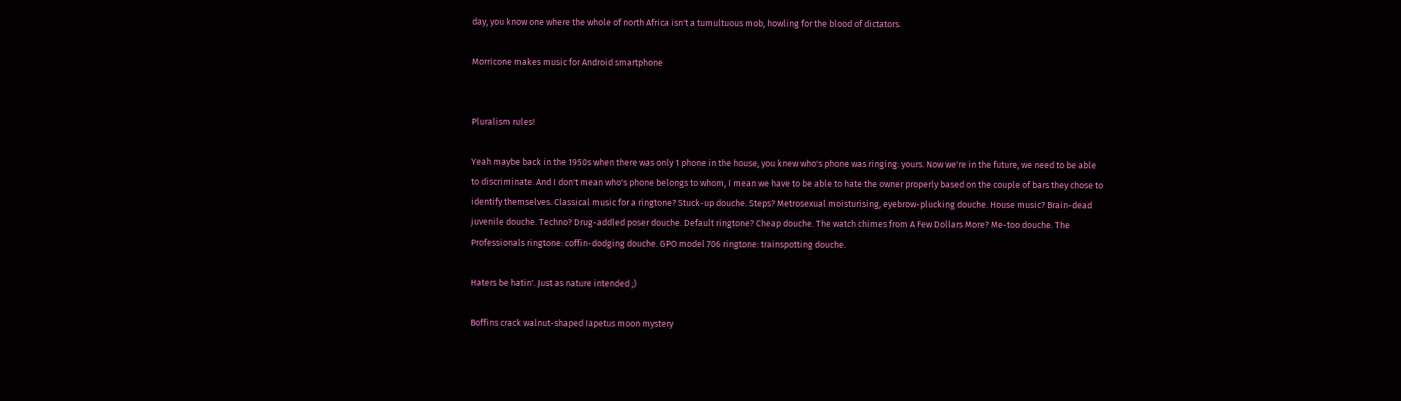day, you know one where the whole of north Africa isn't a tumultuous mob, howling for the blood of dictators.

Morricone makes music for Android smartphone


Pluralism rules!

Yeah maybe back in the 1950s when there was only 1 phone in the house, you knew who's phone was ringing: yours. Now we're in the future, we need to be able to discriminate. And I don't mean who's phone belongs to whom, I mean we have to be able to hate the owner properly based on the couple of bars they chose to identify themselves. Classical music for a ringtone? Stuck-up douche. Steps? Metrosexual moisturising, eyebrow-plucking douche. House music? Brain-dead juvenile douche. Techno? Drug-addled poser douche. Default ringtone? Cheap douche. The watch chimes from A Few Dollars More? Me-too douche. The Professionals ringtone: coffin-dodging douche. GPO model 706 ringtone: trainspotting douche.

Haters be hatin'. Just as nature intended ;)

Boffins crack walnut-shaped Iapetus moon mystery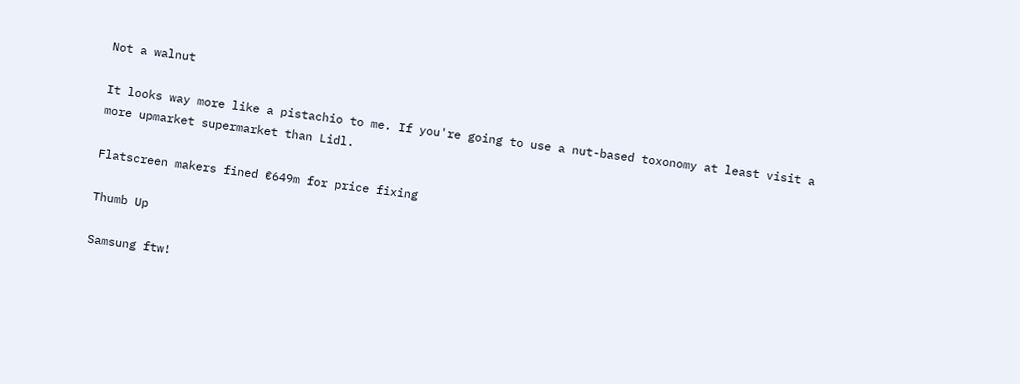Not a walnut

It looks way more like a pistachio to me. If you're going to use a nut-based toxonomy at least visit a more upmarket supermarket than Lidl.

Flatscreen makers fined €649m for price fixing

Thumb Up

Samsung ftw!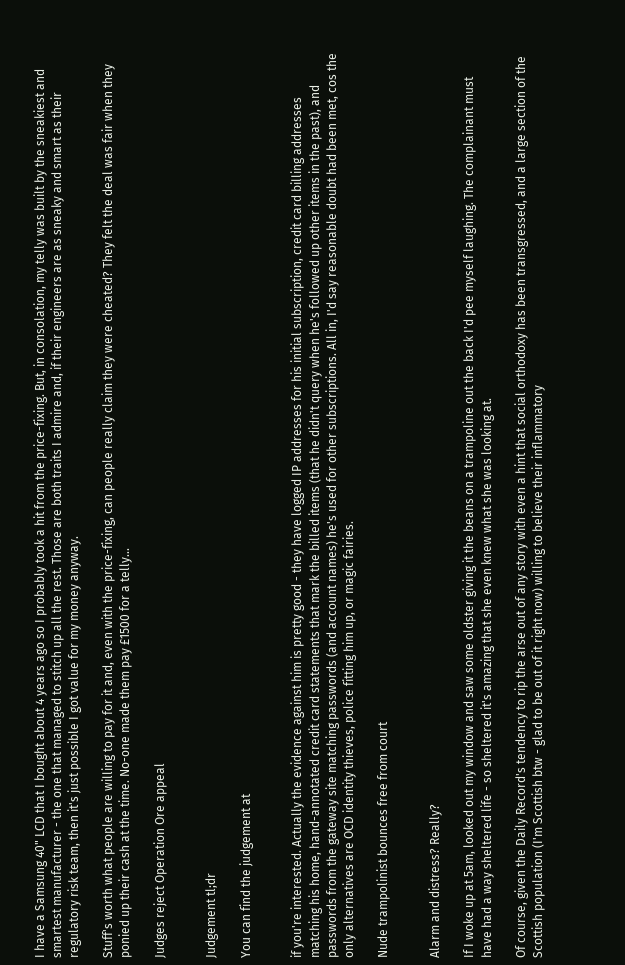I have a Samsung 40" LCD that I bought about 4 years ago so I probably took a hit from the price-fixing. But, in consolation, my telly was built by the sneakiest and smartest manufacturer - the one that managed to stitch up all the rest. Those are both traits I admire and, if their engineers are as sneaky and smart as their regulatory risk team, then it's just possible I got value for my money anyway.

Stuff's worth what people are willing to pay for it and, even with the price-fixing, can people really claim they were cheated? They felt the deal was fair when they ponied up their cash at the time. No-one made them pay £1500 for a telly...

Judges reject Operation Ore appeal


Judgement tl;dr

You can find the judgement at


if you're interested. Actually the evidence against him is pretty good - they have logged IP addresses for his initial subscription, credit card billing addresses matching his home, hand-annotated credit card statements that mark the billed items (that he didn't query when he's followed up other items in the past), and passwords from the gateway site matching passwords (and account names) he's used for other subscriptions. All in, I'd say reasonable doubt had been met, cos the only alternatives are OCD identity thieves, police fitting him up, or magic fairies.

Nude trampolinist bounces free from court


Alarm and distress? Really?

If I woke up at 5am, looked out my window and saw some oldster giving it the beans on a trampoline out the back I'd pee myself laughing. The complainant must have had a way sheltered life - so sheltered it's amazing that she even knew what she was looking at.

Of course, given the Daily Record's tendency to rip the arse out of any story with even a hint that social orthodoxy has been transgressed, and a large section of the Scottish population (I'm Scottish btw - glad to be out of it right now) willing to believe their inflammatory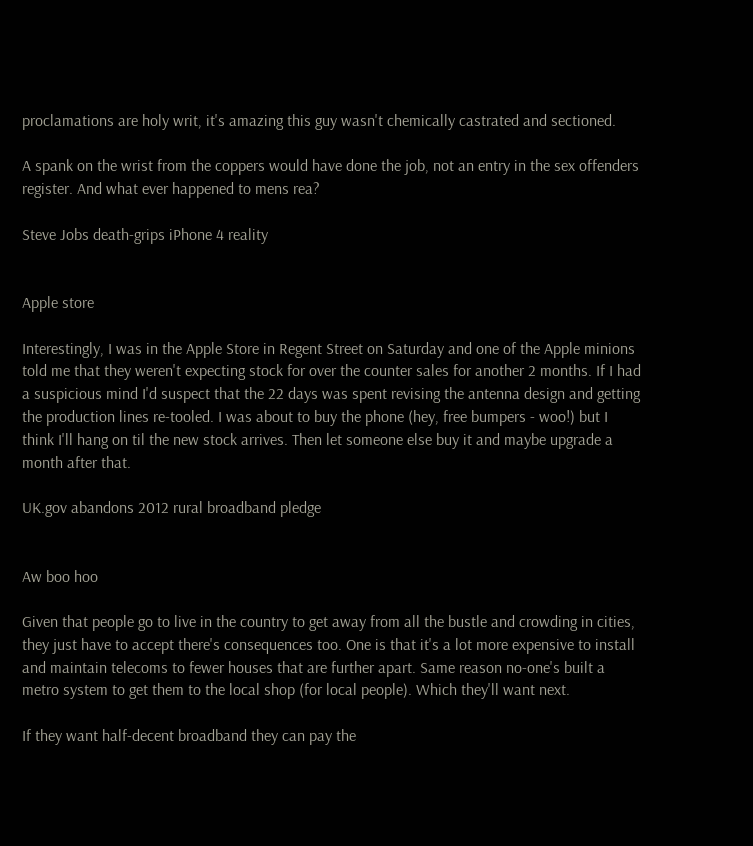proclamations are holy writ, it's amazing this guy wasn't chemically castrated and sectioned.

A spank on the wrist from the coppers would have done the job, not an entry in the sex offenders register. And what ever happened to mens rea?

Steve Jobs death-grips iPhone 4 reality


Apple store

Interestingly, I was in the Apple Store in Regent Street on Saturday and one of the Apple minions told me that they weren't expecting stock for over the counter sales for another 2 months. If I had a suspicious mind I'd suspect that the 22 days was spent revising the antenna design and getting the production lines re-tooled. I was about to buy the phone (hey, free bumpers - woo!) but I think I'll hang on til the new stock arrives. Then let someone else buy it and maybe upgrade a month after that.

UK.gov abandons 2012 rural broadband pledge


Aw boo hoo

Given that people go to live in the country to get away from all the bustle and crowding in cities, they just have to accept there's consequences too. One is that it's a lot more expensive to install and maintain telecoms to fewer houses that are further apart. Same reason no-one's built a metro system to get them to the local shop (for local people). Which they'll want next.

If they want half-decent broadband they can pay the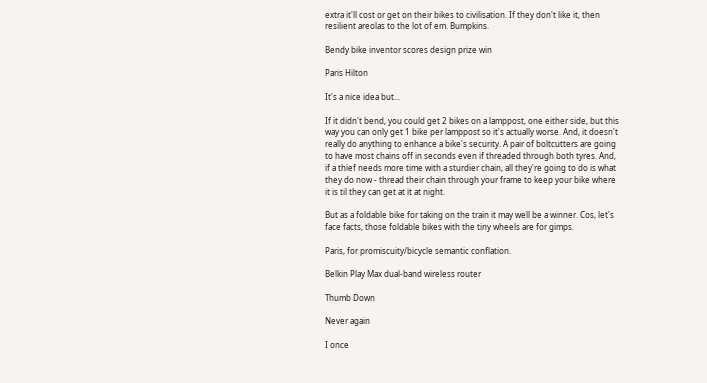extra it'll cost or get on their bikes to civilisation. If they don't like it, then resilient areolas to the lot of em. Bumpkins.

Bendy bike inventor scores design prize win

Paris Hilton

It's a nice idea but...

If it didn't bend, you could get 2 bikes on a lamppost, one either side, but this way you can only get 1 bike per lamppost so it's actually worse. And, it doesn't really do anything to enhance a bike's security. A pair of boltcutters are going to have most chains off in seconds even if threaded through both tyres. And, if a thief needs more time with a sturdier chain, all they're going to do is what they do now - thread their chain through your frame to keep your bike where it is til they can get at it at night.

But as a foldable bike for taking on the train it may well be a winner. Cos, let's face facts, those foldable bikes with the tiny wheels are for gimps.

Paris, for promiscuity/bicycle semantic conflation.

Belkin Play Max dual-band wireless router

Thumb Down

Never again

I once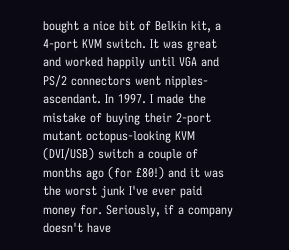bought a nice bit of Belkin kit, a 4-port KVM switch. It was great and worked happily until VGA and PS/2 connectors went nipples-ascendant. In 1997. I made the mistake of buying their 2-port mutant octopus-looking KVM (DVI/USB) switch a couple of months ago (for £80!) and it was the worst junk I've ever paid money for. Seriously, if a company doesn't have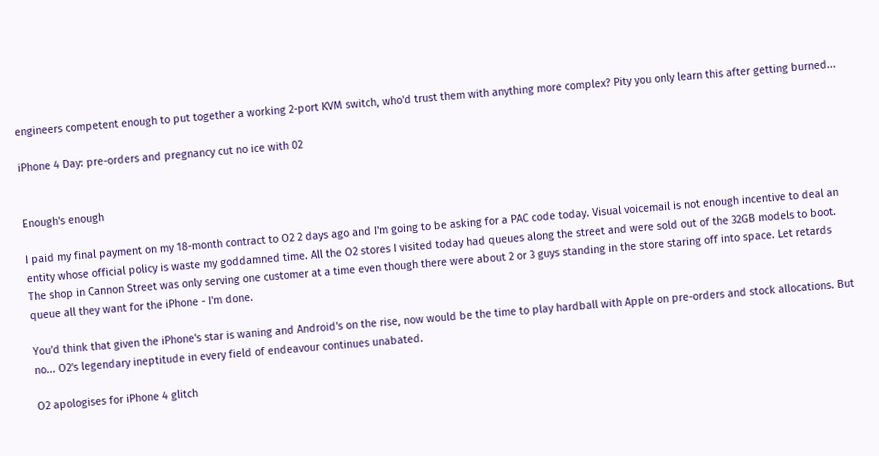engineers competent enough to put together a working 2-port KVM switch, who'd trust them with anything more complex? Pity you only learn this after getting burned...

iPhone 4 Day: pre-orders and pregnancy cut no ice with 02


Enough's enough

I paid my final payment on my 18-month contract to O2 2 days ago and I'm going to be asking for a PAC code today. Visual voicemail is not enough incentive to deal an entity whose official policy is waste my goddamned time. All the O2 stores I visited today had queues along the street and were sold out of the 32GB models to boot. The shop in Cannon Street was only serving one customer at a time even though there were about 2 or 3 guys standing in the store staring off into space. Let retards queue all they want for the iPhone - I'm done.

You'd think that given the iPhone's star is waning and Android's on the rise, now would be the time to play hardball with Apple on pre-orders and stock allocations. But no... O2's legendary ineptitude in every field of endeavour continues unabated.

O2 apologises for iPhone 4 glitch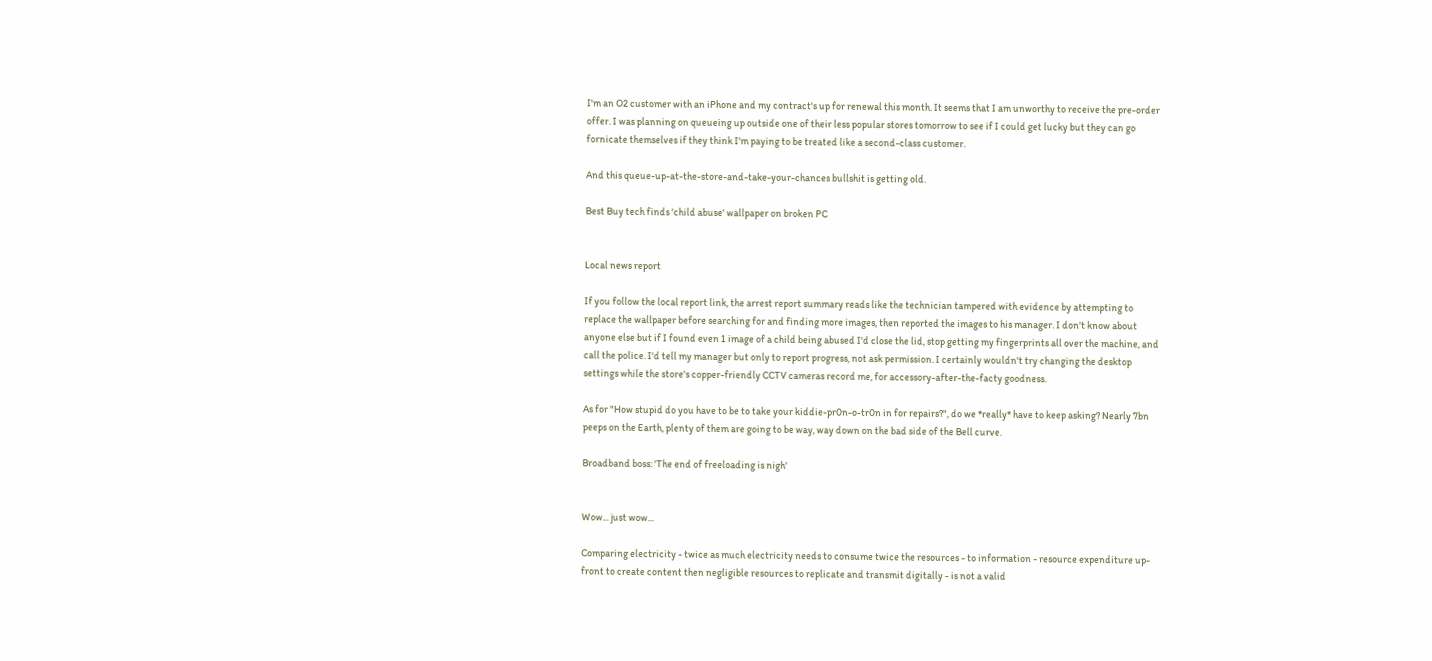I'm an O2 customer with an iPhone and my contract's up for renewal this month. It seems that I am unworthy to receive the pre-order offer. I was planning on queueing up outside one of their less popular stores tomorrow to see if I could get lucky but they can go fornicate themselves if they think I'm paying to be treated like a second-class customer.

And this queue-up-at-the-store-and-take-your-chances bullshit is getting old.

Best Buy tech finds 'child abuse' wallpaper on broken PC


Local news report

If you follow the local report link, the arrest report summary reads like the technician tampered with evidence by attempting to replace the wallpaper before searching for and finding more images, then reported the images to his manager. I don't know about anyone else but if I found even 1 image of a child being abused I'd close the lid, stop getting my fingerprints all over the machine, and call the police. I'd tell my manager but only to report progress, not ask permission. I certainly wouldn't try changing the desktop settings while the store's copper-friendly CCTV cameras record me, for accessory-after-the-facty goodness.

As for "How stupid do you have to be to take your kiddie-pr0n-o-tr0n in for repairs?", do we *really* have to keep asking? Nearly 7bn peeps on the Earth, plenty of them are going to be way, way down on the bad side of the Bell curve.

Broadband boss: 'The end of freeloading is nigh'


Wow... just wow...

Comparing electricity - twice as much electricity needs to consume twice the resources - to information - resource expenditure up-front to create content then negligible resources to replicate and transmit digitally - is not a valid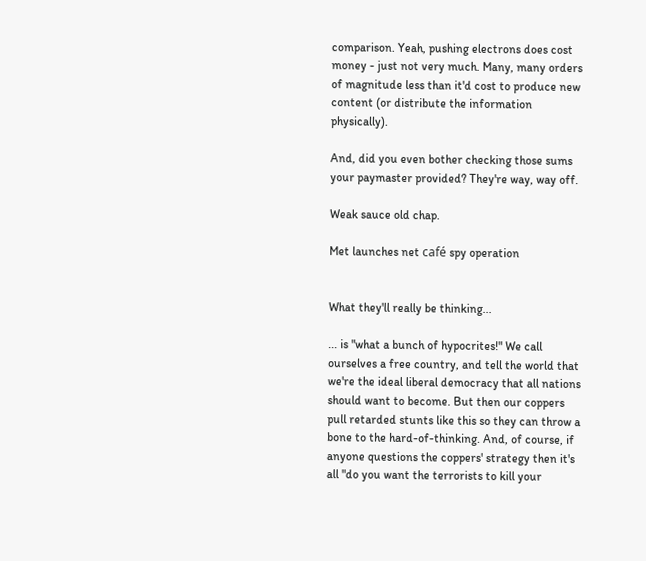comparison. Yeah, pushing electrons does cost money - just not very much. Many, many orders of magnitude less than it'd cost to produce new content (or distribute the information physically).

And, did you even bother checking those sums your paymaster provided? They're way, way off.

Weak sauce old chap.

Met launches net café spy operation


What they'll really be thinking...

... is "what a bunch of hypocrites!" We call ourselves a free country, and tell the world that we're the ideal liberal democracy that all nations should want to become. But then our coppers pull retarded stunts like this so they can throw a bone to the hard-of-thinking. And, of course, if anyone questions the coppers' strategy then it's all "do you want the terrorists to kill your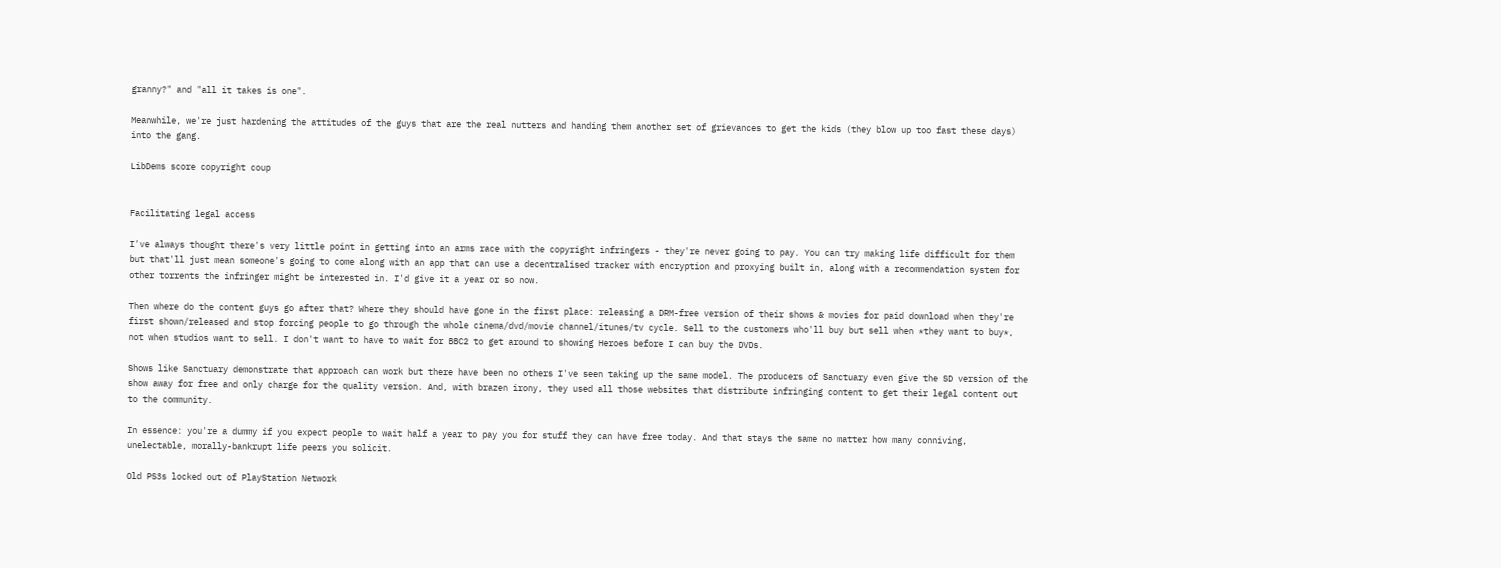granny?" and "all it takes is one".

Meanwhile, we're just hardening the attitudes of the guys that are the real nutters and handing them another set of grievances to get the kids (they blow up too fast these days) into the gang.

LibDems score copyright coup


Facilitating legal access

I've always thought there's very little point in getting into an arms race with the copyright infringers - they're never going to pay. You can try making life difficult for them but that'll just mean someone's going to come along with an app that can use a decentralised tracker with encryption and proxying built in, along with a recommendation system for other torrents the infringer might be interested in. I'd give it a year or so now.

Then where do the content guys go after that? Where they should have gone in the first place: releasing a DRM-free version of their shows & movies for paid download when they're first shown/released and stop forcing people to go through the whole cinema/dvd/movie channel/itunes/tv cycle. Sell to the customers who'll buy but sell when *they want to buy*, not when studios want to sell. I don't want to have to wait for BBC2 to get around to showing Heroes before I can buy the DVDs.

Shows like Sanctuary demonstrate that approach can work but there have been no others I've seen taking up the same model. The producers of Sanctuary even give the SD version of the show away for free and only charge for the quality version. And, with brazen irony, they used all those websites that distribute infringing content to get their legal content out to the community.

In essence: you're a dummy if you expect people to wait half a year to pay you for stuff they can have free today. And that stays the same no matter how many conniving, unelectable, morally-bankrupt life peers you solicit.

Old PS3s locked out of PlayStation Network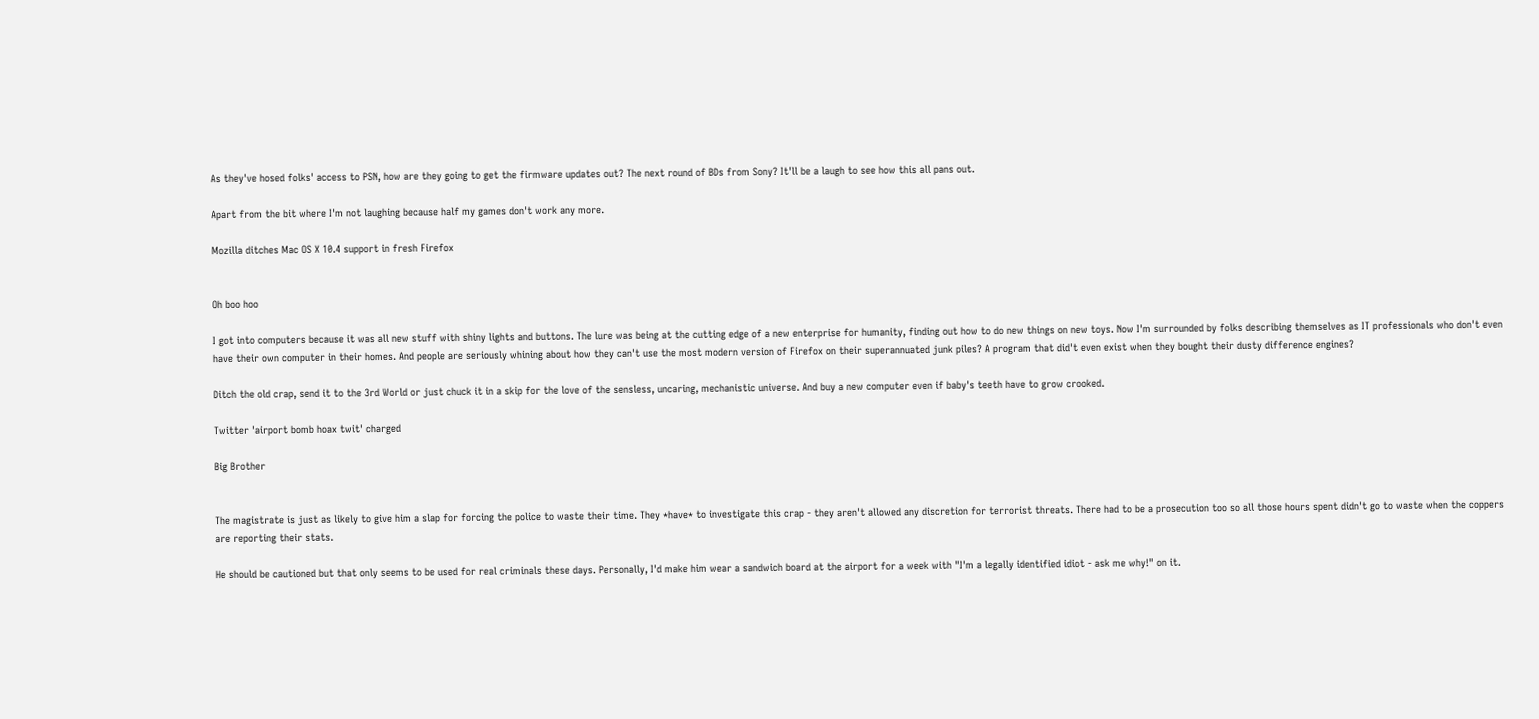As they've hosed folks' access to PSN, how are they going to get the firmware updates out? The next round of BDs from Sony? It'll be a laugh to see how this all pans out.

Apart from the bit where I'm not laughing because half my games don't work any more.

Mozilla ditches Mac OS X 10.4 support in fresh Firefox


Oh boo hoo

I got into computers because it was all new stuff with shiny lights and buttons. The lure was being at the cutting edge of a new enterprise for humanity, finding out how to do new things on new toys. Now I'm surrounded by folks describing themselves as IT professionals who don't even have their own computer in their homes. And people are seriously whining about how they can't use the most modern version of Firefox on their superannuated junk piles? A program that did't even exist when they bought their dusty difference engines?

Ditch the old crap, send it to the 3rd World or just chuck it in a skip for the love of the sensless, uncaring, mechanistic universe. And buy a new computer even if baby's teeth have to grow crooked.

Twitter 'airport bomb hoax twit' charged

Big Brother


The magistrate is just as likely to give him a slap for forcing the police to waste their time. They *have* to investigate this crap - they aren't allowed any discretion for terrorist threats. There had to be a prosecution too so all those hours spent didn't go to waste when the coppers are reporting their stats.

He should be cautioned but that only seems to be used for real criminals these days. Personally, I'd make him wear a sandwich board at the airport for a week with "I'm a legally identified idiot - ask me why!" on it.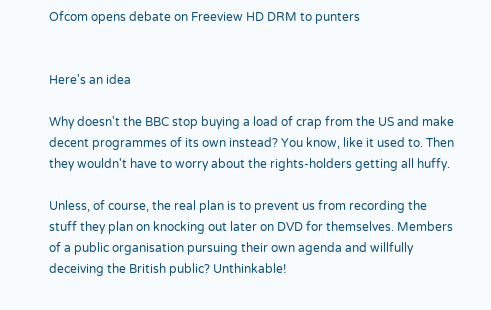Ofcom opens debate on Freeview HD DRM to punters


Here's an idea

Why doesn't the BBC stop buying a load of crap from the US and make decent programmes of its own instead? You know, like it used to. Then they wouldn't have to worry about the rights-holders getting all huffy.

Unless, of course, the real plan is to prevent us from recording the stuff they plan on knocking out later on DVD for themselves. Members of a public organisation pursuing their own agenda and willfully deceiving the British public? Unthinkable!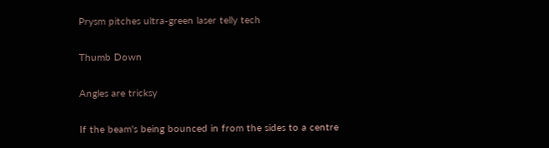Prysm pitches ultra-green laser telly tech

Thumb Down

Angles are tricksy

If the beam's being bounced in from the sides to a centre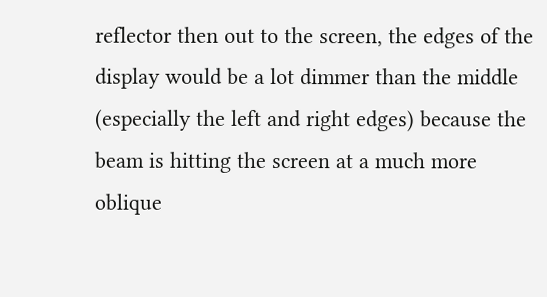reflector then out to the screen, the edges of the display would be a lot dimmer than the middle (especially the left and right edges) because the beam is hitting the screen at a much more oblique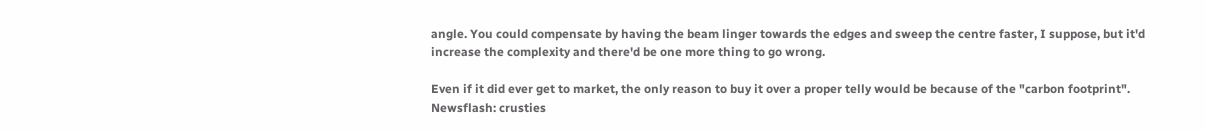angle. You could compensate by having the beam linger towards the edges and sweep the centre faster, I suppose, but it'd increase the complexity and there'd be one more thing to go wrong.

Even if it did ever get to market, the only reason to buy it over a proper telly would be because of the "carbon footprint". Newsflash: crusties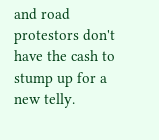and road protestors don't have the cash to stump up for a new telly.